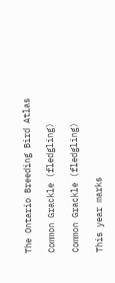The Ontario Breeding Bird Atlas

Common Grackle (fledgling)

Common Grackle (fledgling)

This year marks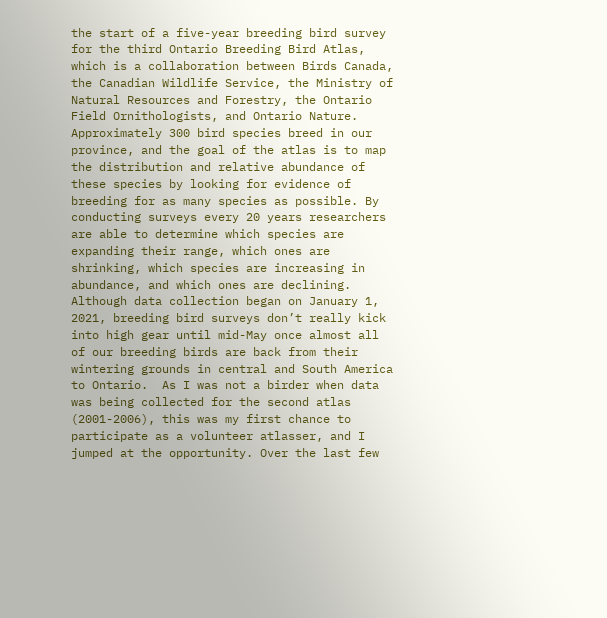the start of a five-year breeding bird survey for the third Ontario Breeding Bird Atlas, which is a collaboration between Birds Canada, the Canadian Wildlife Service, the Ministry of Natural Resources and Forestry, the Ontario Field Ornithologists, and Ontario Nature.  Approximately 300 bird species breed in our province, and the goal of the atlas is to map the distribution and relative abundance of these species by looking for evidence of breeding for as many species as possible. By conducting surveys every 20 years researchers are able to determine which species are expanding their range, which ones are shrinking, which species are increasing in abundance, and which ones are declining.  Although data collection began on January 1, 2021, breeding bird surveys don’t really kick into high gear until mid-May once almost all of our breeding birds are back from their wintering grounds in central and South America to Ontario.  As I was not a birder when data was being collected for the second atlas (2001-2006), this was my first chance to participate as a volunteer atlasser, and I jumped at the opportunity. Over the last few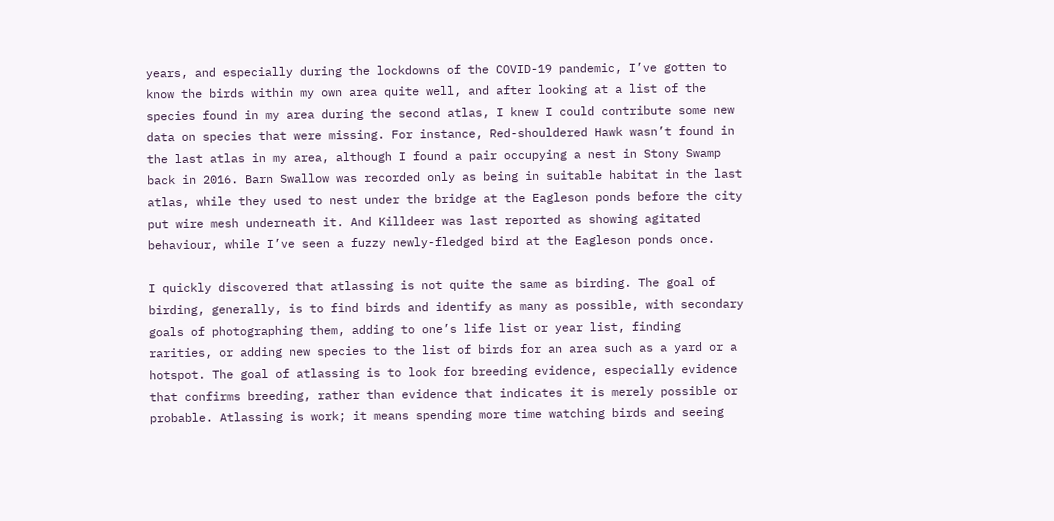years, and especially during the lockdowns of the COVID-19 pandemic, I’ve gotten to know the birds within my own area quite well, and after looking at a list of the species found in my area during the second atlas, I knew I could contribute some new data on species that were missing. For instance, Red-shouldered Hawk wasn’t found in the last atlas in my area, although I found a pair occupying a nest in Stony Swamp back in 2016. Barn Swallow was recorded only as being in suitable habitat in the last atlas, while they used to nest under the bridge at the Eagleson ponds before the city put wire mesh underneath it. And Killdeer was last reported as showing agitated behaviour, while I’ve seen a fuzzy newly-fledged bird at the Eagleson ponds once.

I quickly discovered that atlassing is not quite the same as birding. The goal of birding, generally, is to find birds and identify as many as possible, with secondary goals of photographing them, adding to one’s life list or year list, finding rarities, or adding new species to the list of birds for an area such as a yard or a hotspot. The goal of atlassing is to look for breeding evidence, especially evidence that confirms breeding, rather than evidence that indicates it is merely possible or probable. Atlassing is work; it means spending more time watching birds and seeing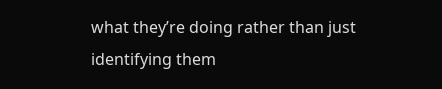what they’re doing rather than just identifying them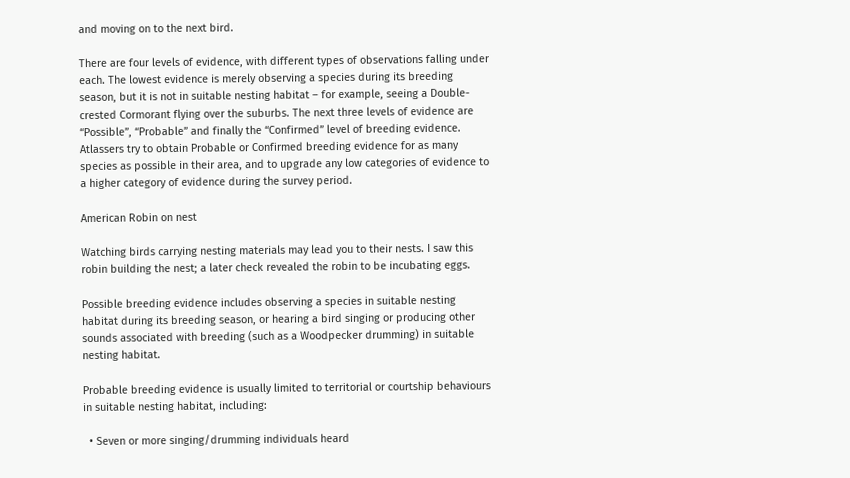and moving on to the next bird.

There are four levels of evidence, with different types of observations falling under each. The lowest evidence is merely observing a species during its breeding season, but it is not in suitable nesting habitat – for example, seeing a Double-crested Cormorant flying over the suburbs. The next three levels of evidence are “Possible”, “Probable” and finally the “Confirmed” level of breeding evidence. Atlassers try to obtain Probable or Confirmed breeding evidence for as many species as possible in their area, and to upgrade any low categories of evidence to a higher category of evidence during the survey period.

American Robin on nest

Watching birds carrying nesting materials may lead you to their nests. I saw this robin building the nest; a later check revealed the robin to be incubating eggs.

Possible breeding evidence includes observing a species in suitable nesting habitat during its breeding season, or hearing a bird singing or producing other sounds associated with breeding (such as a Woodpecker drumming) in suitable nesting habitat.

Probable breeding evidence is usually limited to territorial or courtship behaviours in suitable nesting habitat, including:

  • Seven or more singing/drumming individuals heard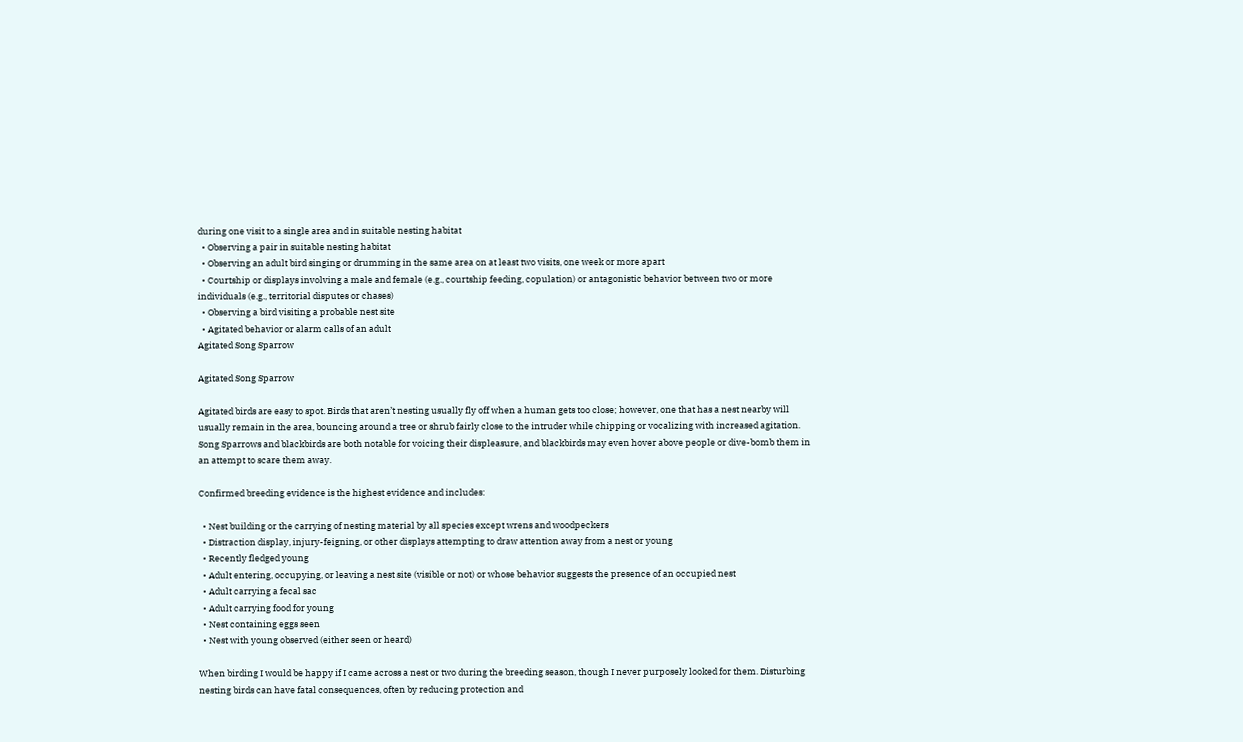during one visit to a single area and in suitable nesting habitat
  • Observing a pair in suitable nesting habitat
  • Observing an adult bird singing or drumming in the same area on at least two visits, one week or more apart
  • Courtship or displays involving a male and female (e.g., courtship feeding, copulation) or antagonistic behavior between two or more individuals (e.g., territorial disputes or chases)
  • Observing a bird visiting a probable nest site
  • Agitated behavior or alarm calls of an adult
Agitated Song Sparrow

Agitated Song Sparrow

Agitated birds are easy to spot. Birds that aren’t nesting usually fly off when a human gets too close; however, one that has a nest nearby will usually remain in the area, bouncing around a tree or shrub fairly close to the intruder while chipping or vocalizing with increased agitation. Song Sparrows and blackbirds are both notable for voicing their displeasure, and blackbirds may even hover above people or dive-bomb them in an attempt to scare them away.

Confirmed breeding evidence is the highest evidence and includes:

  • Nest building or the carrying of nesting material by all species except wrens and woodpeckers
  • Distraction display, injury-feigning, or other displays attempting to draw attention away from a nest or young
  • Recently fledged young
  • Adult entering, occupying, or leaving a nest site (visible or not) or whose behavior suggests the presence of an occupied nest
  • Adult carrying a fecal sac
  • Adult carrying food for young
  • Nest containing eggs seen
  • Nest with young observed (either seen or heard)

When birding I would be happy if I came across a nest or two during the breeding season, though I never purposely looked for them. Disturbing nesting birds can have fatal consequences, often by reducing protection and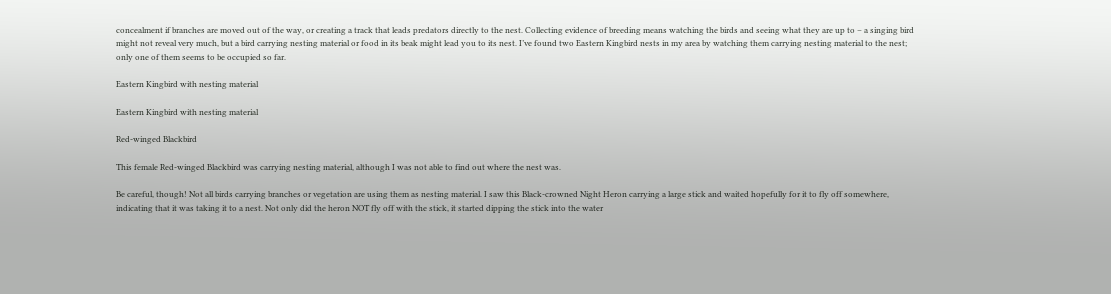concealment if branches are moved out of the way, or creating a track that leads predators directly to the nest. Collecting evidence of breeding means watching the birds and seeing what they are up to – a singing bird might not reveal very much, but a bird carrying nesting material or food in its beak might lead you to its nest. I’ve found two Eastern Kingbird nests in my area by watching them carrying nesting material to the nest; only one of them seems to be occupied so far.

Eastern Kingbird with nesting material

Eastern Kingbird with nesting material

Red-winged Blackbird

This female Red-winged Blackbird was carrying nesting material, although I was not able to find out where the nest was.

Be careful, though! Not all birds carrying branches or vegetation are using them as nesting material. I saw this Black-crowned Night Heron carrying a large stick and waited hopefully for it to fly off somewhere, indicating that it was taking it to a nest. Not only did the heron NOT fly off with the stick, it started dipping the stick into the water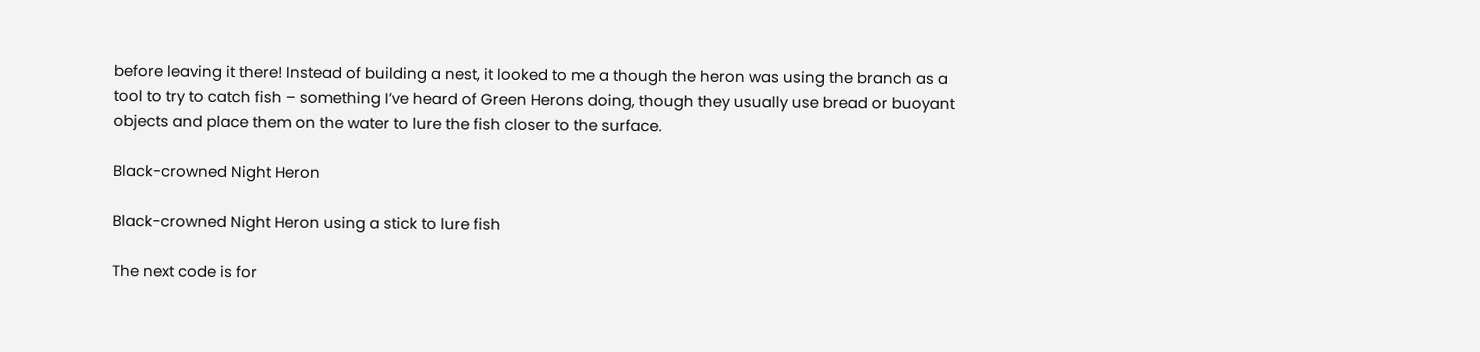before leaving it there! Instead of building a nest, it looked to me a though the heron was using the branch as a tool to try to catch fish – something I’ve heard of Green Herons doing, though they usually use bread or buoyant objects and place them on the water to lure the fish closer to the surface.

Black-crowned Night Heron

Black-crowned Night Heron using a stick to lure fish

The next code is for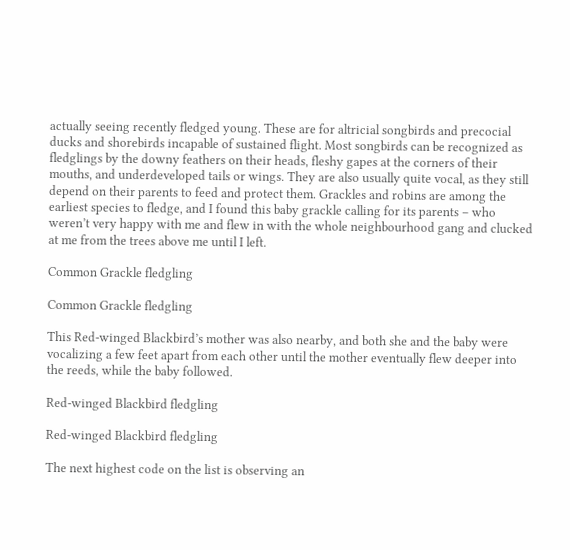actually seeing recently fledged young. These are for altricial songbirds and precocial ducks and shorebirds incapable of sustained flight. Most songbirds can be recognized as fledglings by the downy feathers on their heads, fleshy gapes at the corners of their mouths, and underdeveloped tails or wings. They are also usually quite vocal, as they still depend on their parents to feed and protect them. Grackles and robins are among the earliest species to fledge, and I found this baby grackle calling for its parents – who weren’t very happy with me and flew in with the whole neighbourhood gang and clucked at me from the trees above me until I left.

Common Grackle fledgling

Common Grackle fledgling

This Red-winged Blackbird’s mother was also nearby, and both she and the baby were vocalizing a few feet apart from each other until the mother eventually flew deeper into the reeds, while the baby followed.

Red-winged Blackbird fledgling

Red-winged Blackbird fledgling

The next highest code on the list is observing an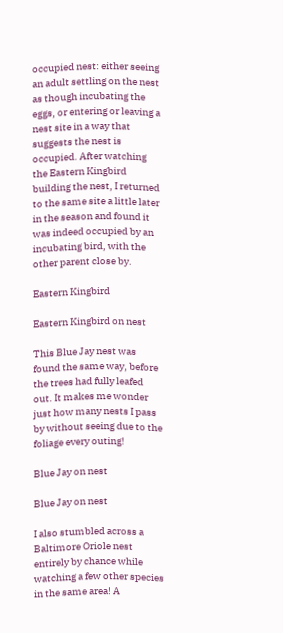occupied nest: either seeing an adult settling on the nest as though incubating the eggs, or entering or leaving a nest site in a way that suggests the nest is occupied. After watching the Eastern Kingbird building the nest, I returned to the same site a little later in the season and found it was indeed occupied by an incubating bird, with the other parent close by.

Eastern Kingbird

Eastern Kingbird on nest

This Blue Jay nest was found the same way, before the trees had fully leafed out. It makes me wonder just how many nests I pass by without seeing due to the foliage every outing!

Blue Jay on nest

Blue Jay on nest

I also stumbled across a Baltimore Oriole nest entirely by chance while watching a few other species in the same area! A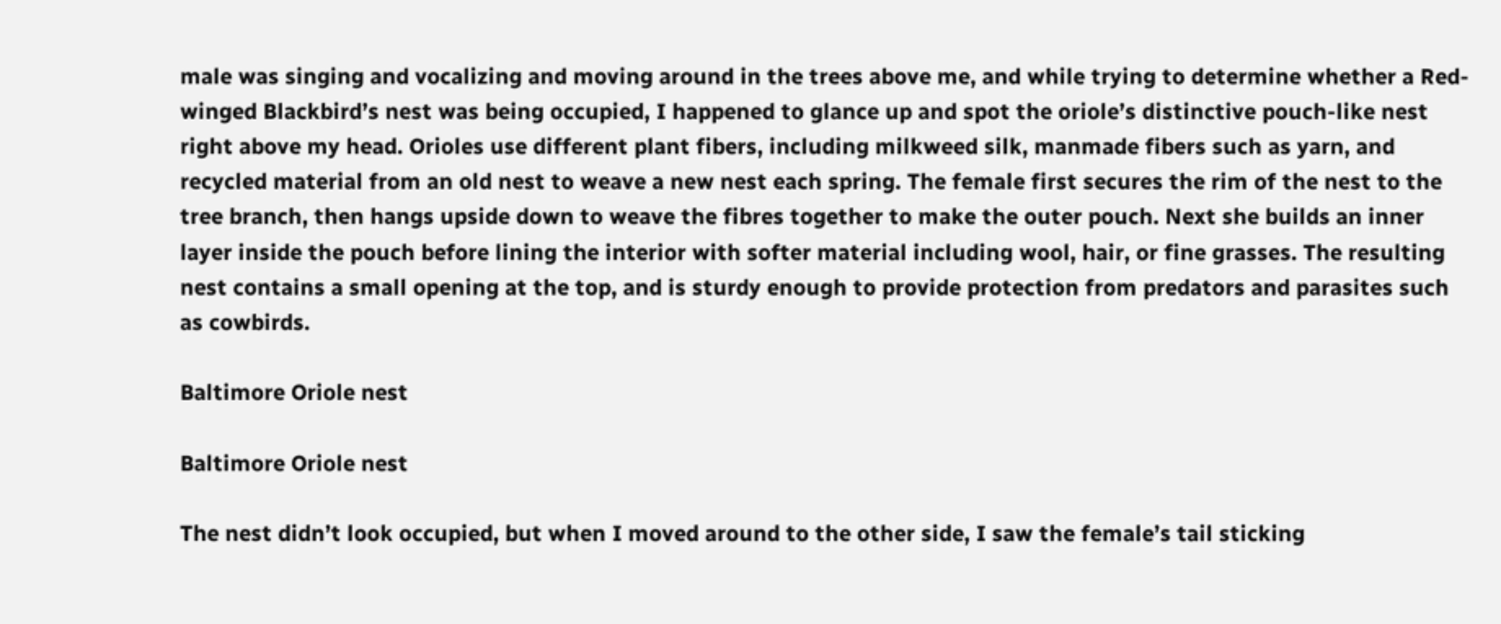male was singing and vocalizing and moving around in the trees above me, and while trying to determine whether a Red-winged Blackbird’s nest was being occupied, I happened to glance up and spot the oriole’s distinctive pouch-like nest right above my head. Orioles use different plant fibers, including milkweed silk, manmade fibers such as yarn, and recycled material from an old nest to weave a new nest each spring. The female first secures the rim of the nest to the tree branch, then hangs upside down to weave the fibres together to make the outer pouch. Next she builds an inner layer inside the pouch before lining the interior with softer material including wool, hair, or fine grasses. The resulting nest contains a small opening at the top, and is sturdy enough to provide protection from predators and parasites such as cowbirds.

Baltimore Oriole nest

Baltimore Oriole nest

The nest didn’t look occupied, but when I moved around to the other side, I saw the female’s tail sticking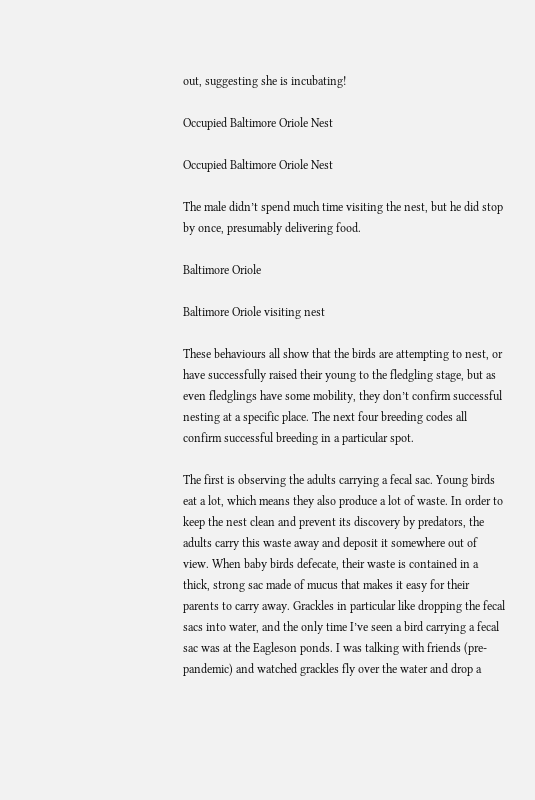out, suggesting she is incubating!

Occupied Baltimore Oriole Nest

Occupied Baltimore Oriole Nest

The male didn’t spend much time visiting the nest, but he did stop by once, presumably delivering food.

Baltimore Oriole

Baltimore Oriole visiting nest

These behaviours all show that the birds are attempting to nest, or have successfully raised their young to the fledgling stage, but as even fledglings have some mobility, they don’t confirm successful nesting at a specific place. The next four breeding codes all confirm successful breeding in a particular spot.

The first is observing the adults carrying a fecal sac. Young birds eat a lot, which means they also produce a lot of waste. In order to keep the nest clean and prevent its discovery by predators, the adults carry this waste away and deposit it somewhere out of view. When baby birds defecate, their waste is contained in a thick, strong sac made of mucus that makes it easy for their parents to carry away. Grackles in particular like dropping the fecal sacs into water, and the only time I’ve seen a bird carrying a fecal sac was at the Eagleson ponds. I was talking with friends (pre-pandemic) and watched grackles fly over the water and drop a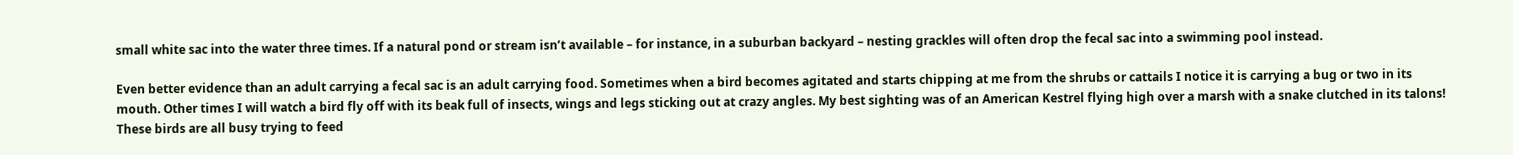small white sac into the water three times. If a natural pond or stream isn’t available – for instance, in a suburban backyard – nesting grackles will often drop the fecal sac into a swimming pool instead.

Even better evidence than an adult carrying a fecal sac is an adult carrying food. Sometimes when a bird becomes agitated and starts chipping at me from the shrubs or cattails I notice it is carrying a bug or two in its mouth. Other times I will watch a bird fly off with its beak full of insects, wings and legs sticking out at crazy angles. My best sighting was of an American Kestrel flying high over a marsh with a snake clutched in its talons! These birds are all busy trying to feed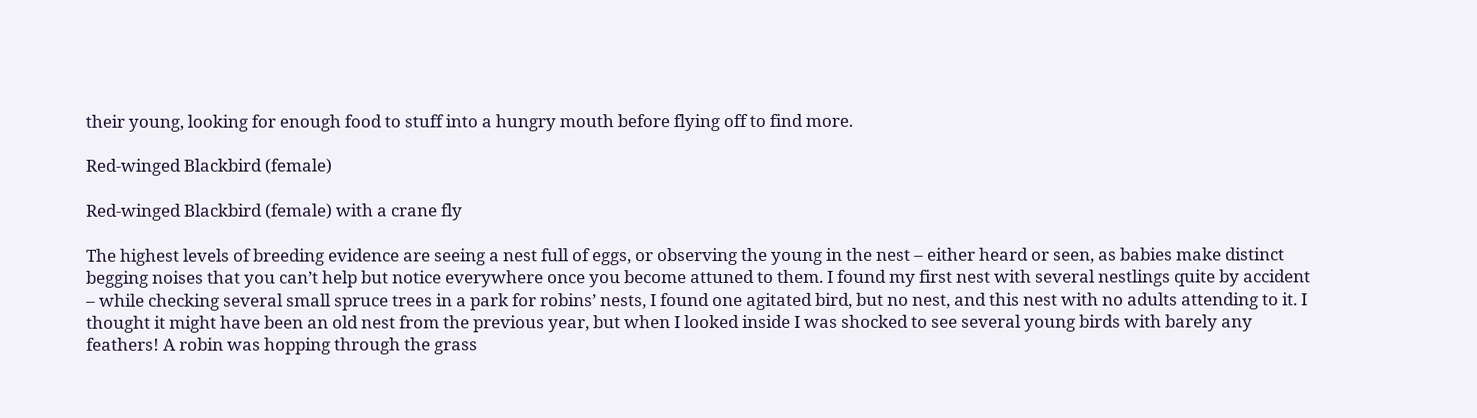their young, looking for enough food to stuff into a hungry mouth before flying off to find more.

Red-winged Blackbird (female)

Red-winged Blackbird (female) with a crane fly

The highest levels of breeding evidence are seeing a nest full of eggs, or observing the young in the nest – either heard or seen, as babies make distinct begging noises that you can’t help but notice everywhere once you become attuned to them. I found my first nest with several nestlings quite by accident – while checking several small spruce trees in a park for robins’ nests, I found one agitated bird, but no nest, and this nest with no adults attending to it. I thought it might have been an old nest from the previous year, but when I looked inside I was shocked to see several young birds with barely any feathers! A robin was hopping through the grass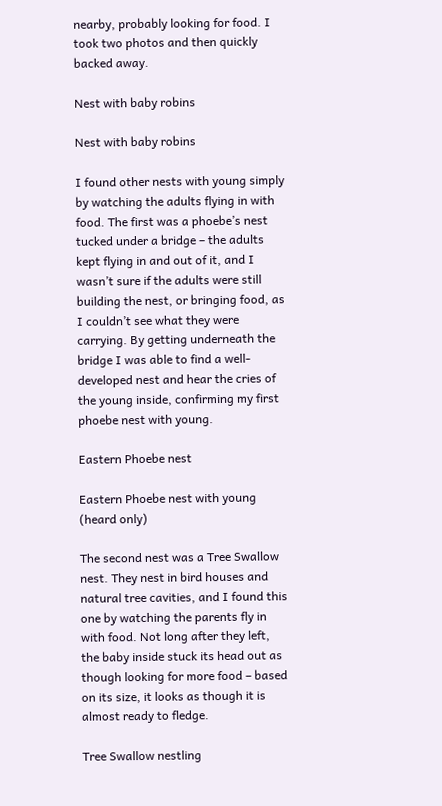nearby, probably looking for food. I took two photos and then quickly backed away.

Nest with baby robins

Nest with baby robins

I found other nests with young simply by watching the adults flying in with food. The first was a phoebe’s nest tucked under a bridge – the adults kept flying in and out of it, and I wasn’t sure if the adults were still building the nest, or bringing food, as I couldn’t see what they were carrying. By getting underneath the bridge I was able to find a well-developed nest and hear the cries of the young inside, confirming my first phoebe nest with young.

Eastern Phoebe nest

Eastern Phoebe nest with young (heard only)

The second nest was a Tree Swallow nest. They nest in bird houses and natural tree cavities, and I found this one by watching the parents fly in with food. Not long after they left, the baby inside stuck its head out as though looking for more food – based on its size, it looks as though it is almost ready to fledge.

Tree Swallow nestling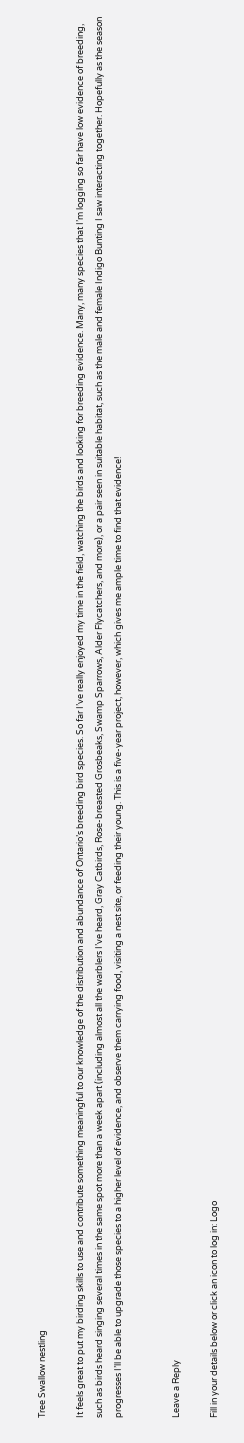Tree Swallow nestling

It feels great to put my birding skills to use and contribute something meaningful to our knowledge of the distribution and abundance of Ontario’s breeding bird species. So far I’ve really enjoyed my time in the field, watching the birds and looking for breeding evidence. Many, many species that I’m logging so far have low evidence of breeding, such as birds heard singing several times in the same spot more than a week apart (including almost all the warblers I’ve heard, Gray Catbirds, Rose-breasted Grosbeaks, Swamp Sparrows, Alder Flycatchers, and more), or a pair seen in suitable habitat, such as the male and female Indigo Bunting I saw interacting together. Hopefully as the season progresses I’ll be able to upgrade those species to a higher level of evidence, and observe them carrying food, visiting a nest site, or feeding their young. This is a five-year project, however, which gives me ample time to find that evidence!


Leave a Reply

Fill in your details below or click an icon to log in: Logo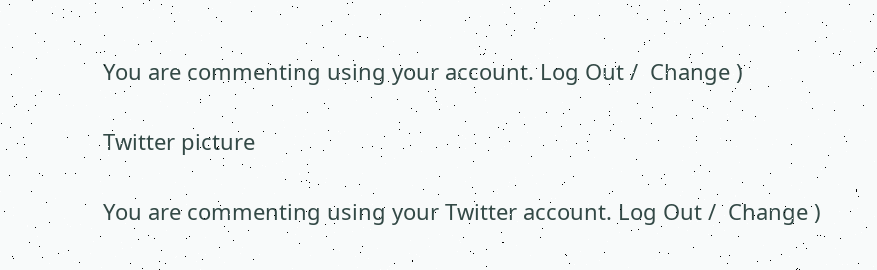You are commenting using your account. Log Out /  Change )

Twitter picture

You are commenting using your Twitter account. Log Out /  Change )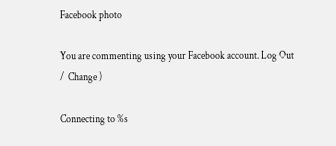Facebook photo

You are commenting using your Facebook account. Log Out /  Change )

Connecting to %s